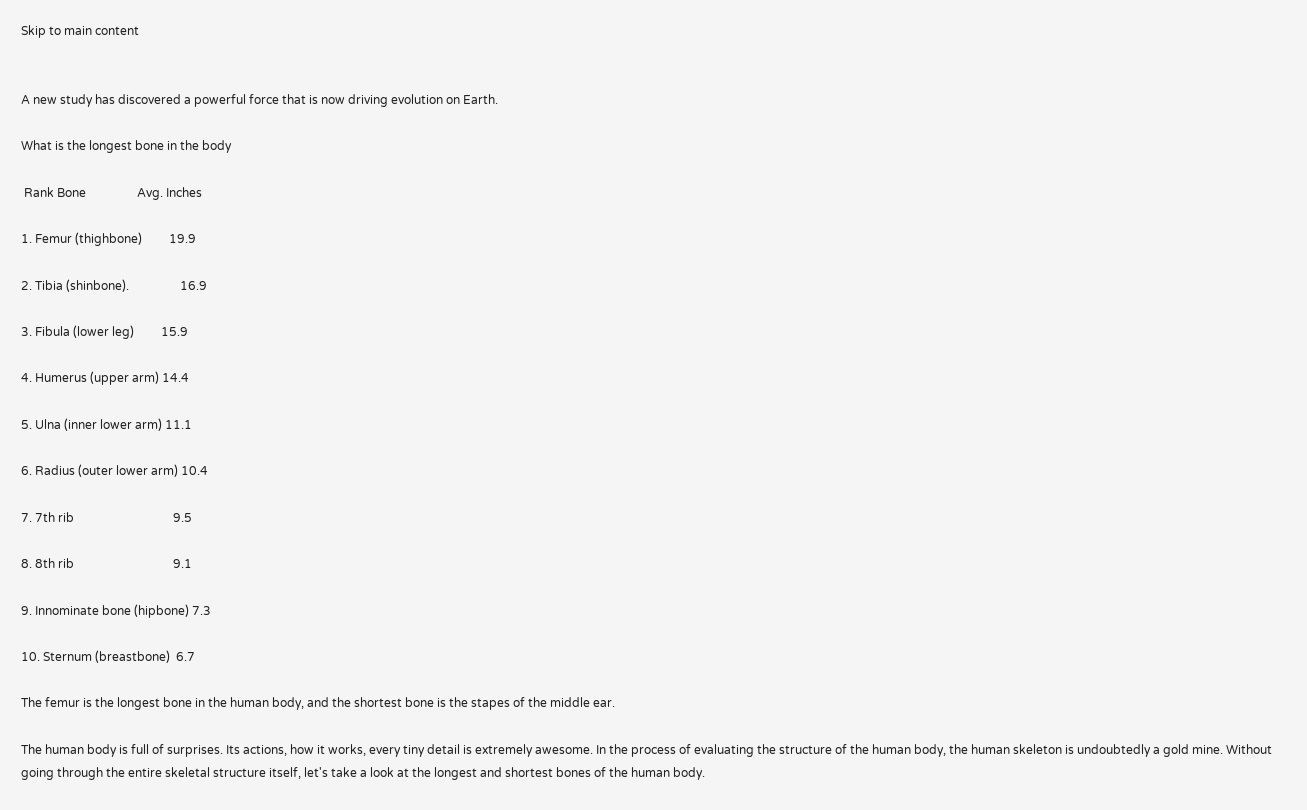Skip to main content


A new study has discovered a powerful force that is now driving evolution on Earth.

What is the longest bone in the body

 Rank Bone                 Avg. Inches

1. Femur (thighbone)         19.9

2. Tibia (shinbone).                 16.9

3. Fibula (lower leg)         15.9

4. Humerus (upper arm) 14.4

5. Ulna (inner lower arm) 11.1

6. Radius (outer lower arm) 10.4

7. 7th rib                                 9.5

8. 8th rib                                 9.1

9. Innominate bone (hipbone) 7.3

10. Sternum (breastbone)  6.7

The femur is the longest bone in the human body, and the shortest bone is the stapes of the middle ear.

The human body is full of surprises. Its actions, how it works, every tiny detail is extremely awesome. In the process of evaluating the structure of the human body, the human skeleton is undoubtedly a gold mine. Without going through the entire skeletal structure itself, let's take a look at the longest and shortest bones of the human body.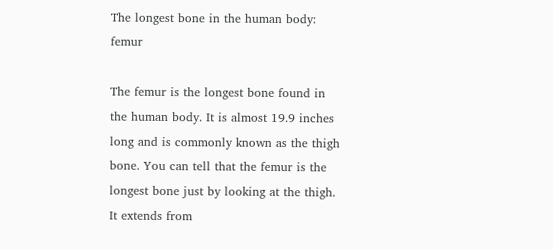The longest bone in the human body: femur

The femur is the longest bone found in the human body. It is almost 19.9 inches long and is commonly known as the thigh bone. You can tell that the femur is the longest bone just by looking at the thigh. It extends from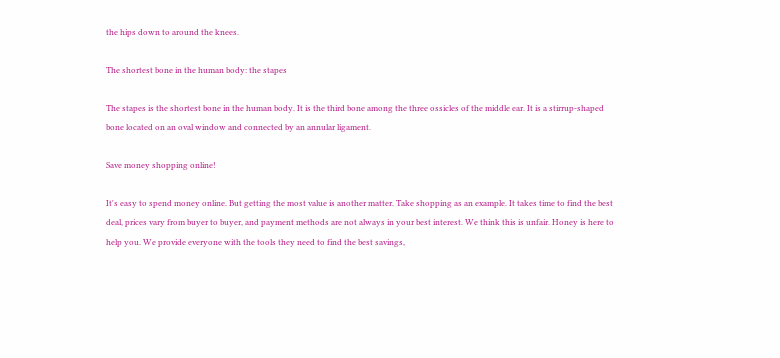the hips down to around the knees.

The shortest bone in the human body: the stapes

The stapes is the shortest bone in the human body. It is the third bone among the three ossicles of the middle ear. It is a stirrup-shaped bone located on an oval window and connected by an annular ligament.

Save money shopping online!

It's easy to spend money online. But getting the most value is another matter. Take shopping as an example. It takes time to find the best deal, prices vary from buyer to buyer, and payment methods are not always in your best interest. We think this is unfair. Honey is here to help you. We provide everyone with the tools they need to find the best savings,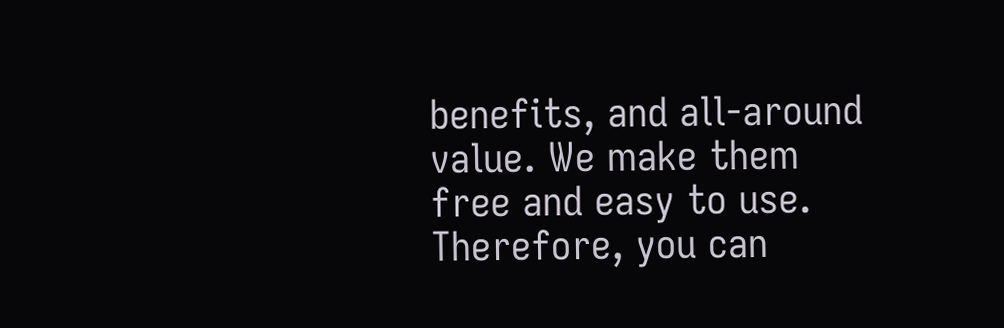benefits, and all-around value. We make them free and easy to use. Therefore, you can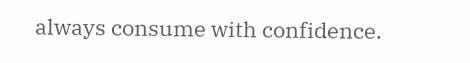always consume with confidence.